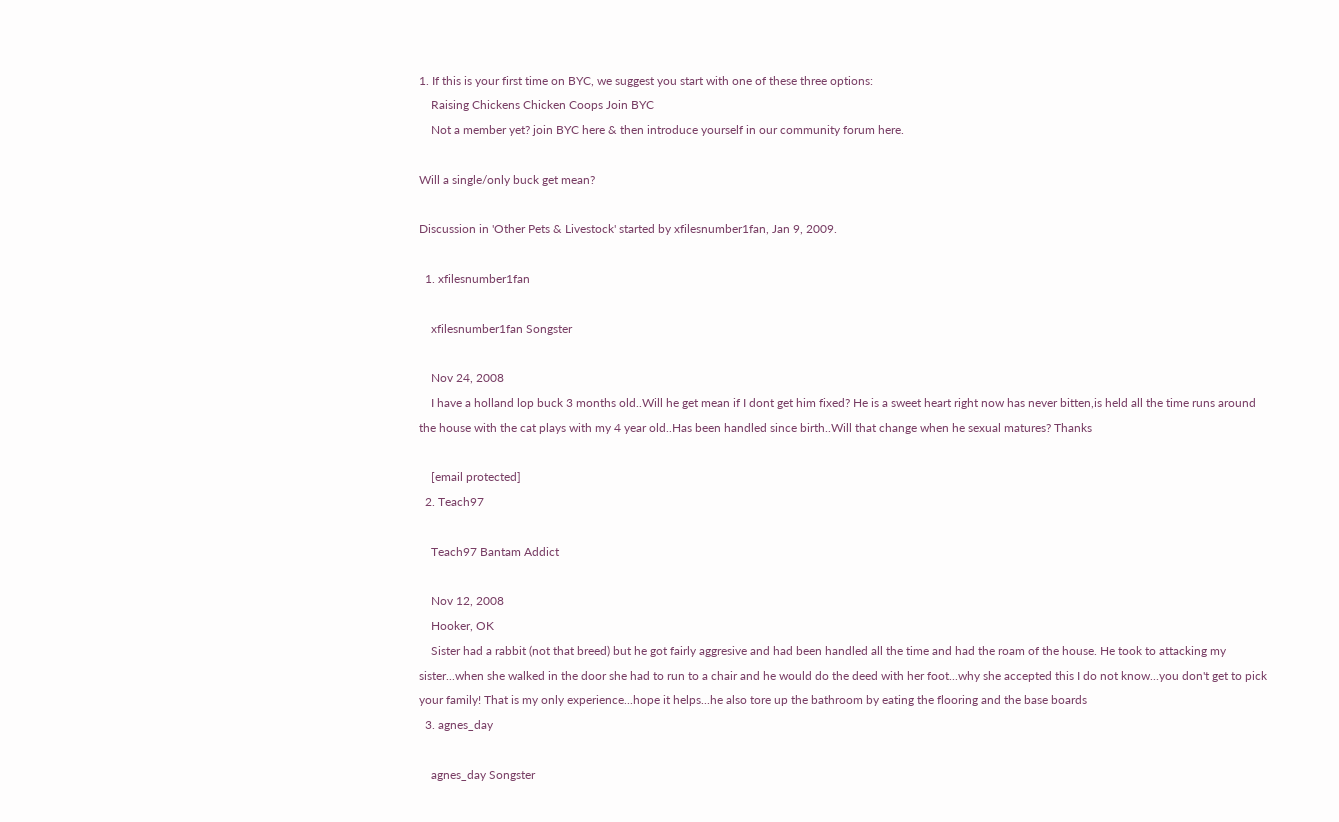1. If this is your first time on BYC, we suggest you start with one of these three options:
    Raising Chickens Chicken Coops Join BYC
    Not a member yet? join BYC here & then introduce yourself in our community forum here.

Will a single/only buck get mean?

Discussion in 'Other Pets & Livestock' started by xfilesnumber1fan, Jan 9, 2009.

  1. xfilesnumber1fan

    xfilesnumber1fan Songster

    Nov 24, 2008
    I have a holland lop buck 3 months old..Will he get mean if I dont get him fixed? He is a sweet heart right now has never bitten,is held all the time runs around the house with the cat plays with my 4 year old..Has been handled since birth..Will that change when he sexual matures? Thanks

    [email protected]
  2. Teach97

    Teach97 Bantam Addict

    Nov 12, 2008
    Hooker, OK
    Sister had a rabbit (not that breed) but he got fairly aggresive and had been handled all the time and had the roam of the house. He took to attacking my sister...when she walked in the door she had to run to a chair and he would do the deed with her foot...why she accepted this I do not know...you don't get to pick your family! That is my only experience...hope it helps...he also tore up the bathroom by eating the flooring and the base boards
  3. agnes_day

    agnes_day Songster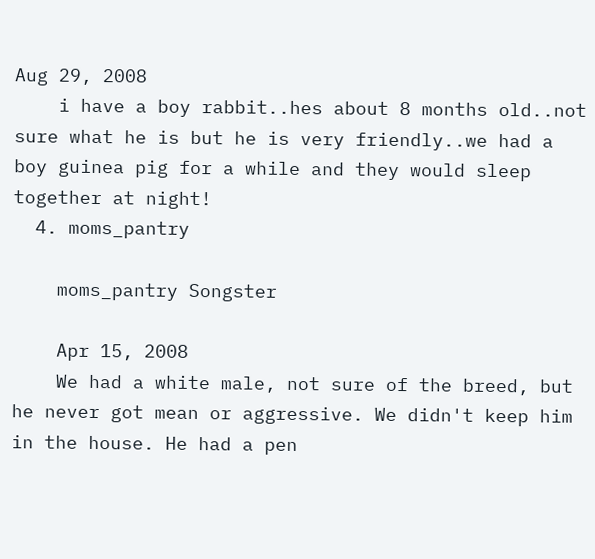Aug 29, 2008
    i have a boy rabbit..hes about 8 months old..not sure what he is but he is very friendly..we had a boy guinea pig for a while and they would sleep together at night!
  4. moms_pantry

    moms_pantry Songster

    Apr 15, 2008
    We had a white male, not sure of the breed, but he never got mean or aggressive. We didn't keep him in the house. He had a pen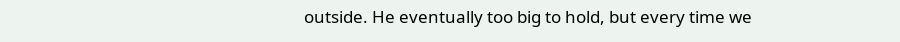outside. He eventually too big to hold, but every time we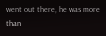went out there, he was more than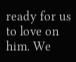ready for us to love on him. We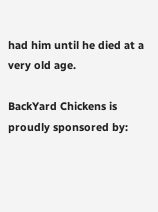had him until he died at a very old age.

BackYard Chickens is proudly sponsored by: